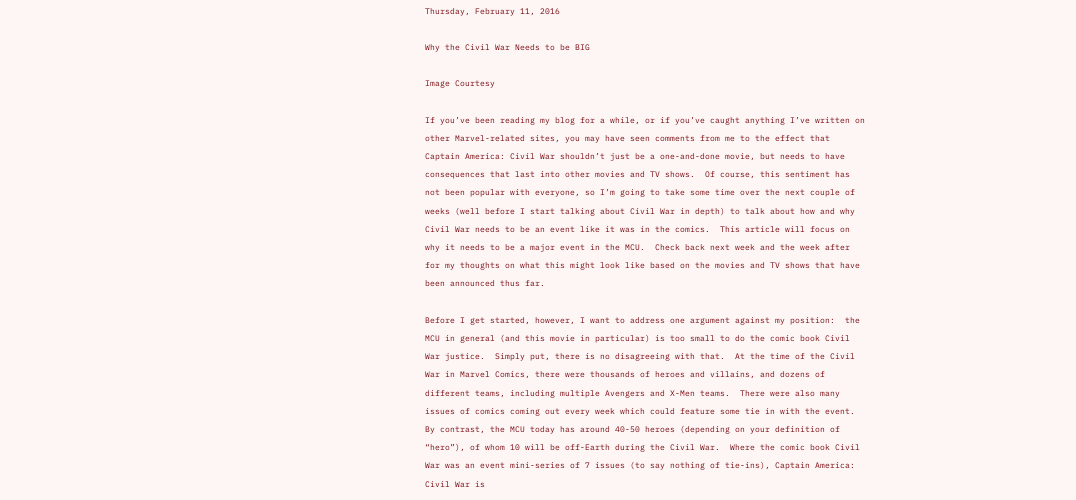Thursday, February 11, 2016

Why the Civil War Needs to be BIG

Image Courtesy

If you’ve been reading my blog for a while, or if you’ve caught anything I’ve written on other Marvel-related sites, you may have seen comments from me to the effect that Captain America: Civil War shouldn’t just be a one-and-done movie, but needs to have consequences that last into other movies and TV shows.  Of course, this sentiment has not been popular with everyone, so I’m going to take some time over the next couple of weeks (well before I start talking about Civil War in depth) to talk about how and why Civil War needs to be an event like it was in the comics.  This article will focus on why it needs to be a major event in the MCU.  Check back next week and the week after for my thoughts on what this might look like based on the movies and TV shows that have been announced thus far.

Before I get started, however, I want to address one argument against my position:  the MCU in general (and this movie in particular) is too small to do the comic book Civil War justice.  Simply put, there is no disagreeing with that.  At the time of the Civil War in Marvel Comics, there were thousands of heroes and villains, and dozens of different teams, including multiple Avengers and X-Men teams.  There were also many issues of comics coming out every week which could feature some tie in with the event.  By contrast, the MCU today has around 40-50 heroes (depending on your definition of “hero”), of whom 10 will be off-Earth during the Civil War.  Where the comic book Civil War was an event mini-series of 7 issues (to say nothing of tie-ins), Captain America: Civil War is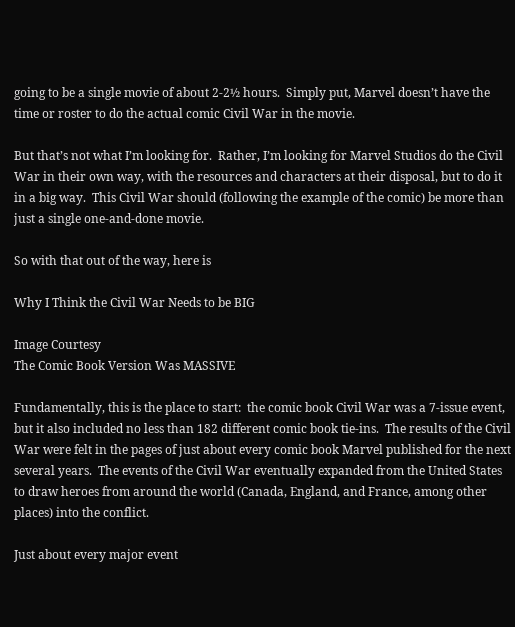going to be a single movie of about 2-2½ hours.  Simply put, Marvel doesn’t have the time or roster to do the actual comic Civil War in the movie.

But that’s not what I’m looking for.  Rather, I’m looking for Marvel Studios do the Civil War in their own way, with the resources and characters at their disposal, but to do it in a big way.  This Civil War should (following the example of the comic) be more than just a single one-and-done movie.

So with that out of the way, here is

Why I Think the Civil War Needs to be BIG

Image Courtesy
The Comic Book Version Was MASSIVE

Fundamentally, this is the place to start:  the comic book Civil War was a 7-issue event, but it also included no less than 182 different comic book tie-ins.  The results of the Civil War were felt in the pages of just about every comic book Marvel published for the next several years.  The events of the Civil War eventually expanded from the United States to draw heroes from around the world (Canada, England, and France, among other places) into the conflict.

Just about every major event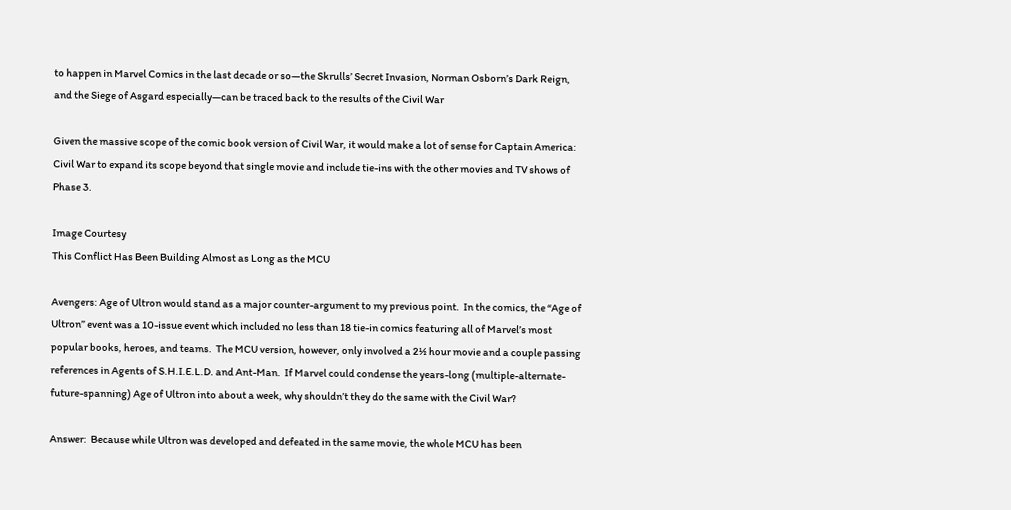to happen in Marvel Comics in the last decade or so—the Skrulls’ Secret Invasion, Norman Osborn’s Dark Reign, and the Siege of Asgard especially—can be traced back to the results of the Civil War

Given the massive scope of the comic book version of Civil War, it would make a lot of sense for Captain America: Civil War to expand its scope beyond that single movie and include tie-ins with the other movies and TV shows of Phase 3.

Image Courtesy
This Conflict Has Been Building Almost as Long as the MCU

Avengers: Age of Ultron would stand as a major counter-argument to my previous point.  In the comics, the “Age of Ultron” event was a 10-issue event which included no less than 18 tie-in comics featuring all of Marvel’s most popular books, heroes, and teams.  The MCU version, however, only involved a 2½ hour movie and a couple passing references in Agents of S.H.I.E.L.D. and Ant-Man.  If Marvel could condense the years-long (multiple-alternate-future-spanning) Age of Ultron into about a week, why shouldn’t they do the same with the Civil War?

Answer:  Because while Ultron was developed and defeated in the same movie, the whole MCU has been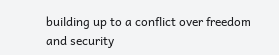building up to a conflict over freedom and security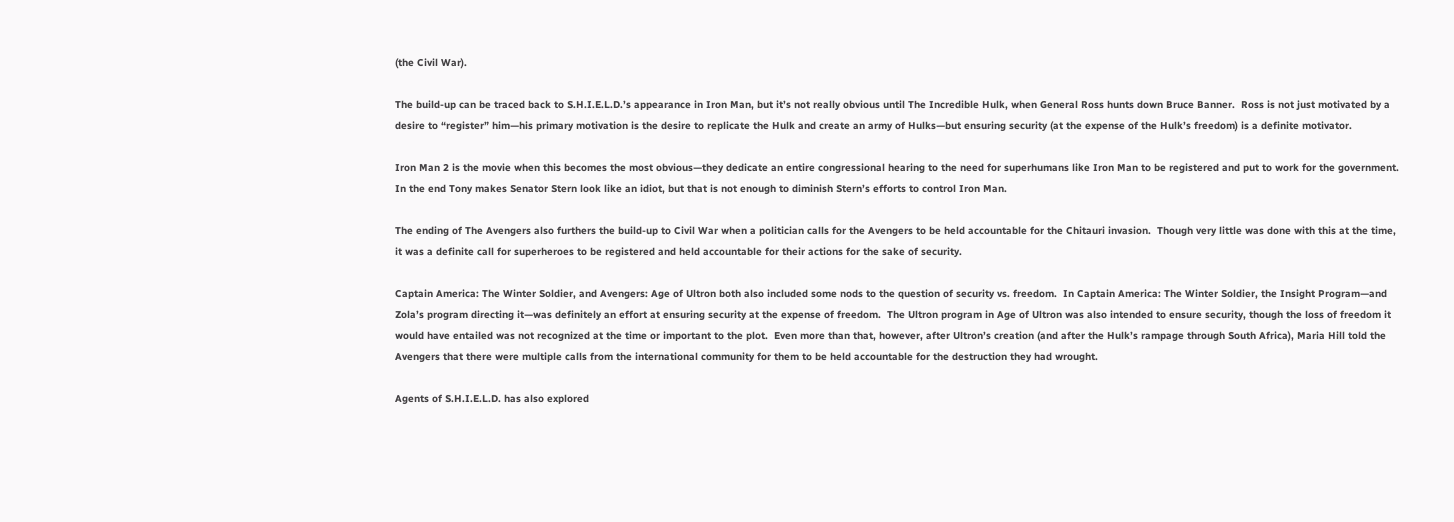(the Civil War).

The build-up can be traced back to S.H.I.E.L.D.’s appearance in Iron Man, but it’s not really obvious until The Incredible Hulk, when General Ross hunts down Bruce Banner.  Ross is not just motivated by a desire to “register” him—his primary motivation is the desire to replicate the Hulk and create an army of Hulks—but ensuring security (at the expense of the Hulk’s freedom) is a definite motivator.

Iron Man 2 is the movie when this becomes the most obvious—they dedicate an entire congressional hearing to the need for superhumans like Iron Man to be registered and put to work for the government.  In the end Tony makes Senator Stern look like an idiot, but that is not enough to diminish Stern’s efforts to control Iron Man.

The ending of The Avengers also furthers the build-up to Civil War when a politician calls for the Avengers to be held accountable for the Chitauri invasion.  Though very little was done with this at the time, it was a definite call for superheroes to be registered and held accountable for their actions for the sake of security.

Captain America: The Winter Soldier, and Avengers: Age of Ultron both also included some nods to the question of security vs. freedom.  In Captain America: The Winter Soldier, the Insight Program—and Zola’s program directing it—was definitely an effort at ensuring security at the expense of freedom.  The Ultron program in Age of Ultron was also intended to ensure security, though the loss of freedom it would have entailed was not recognized at the time or important to the plot.  Even more than that, however, after Ultron’s creation (and after the Hulk’s rampage through South Africa), Maria Hill told the Avengers that there were multiple calls from the international community for them to be held accountable for the destruction they had wrought.

Agents of S.H.I.E.L.D. has also explored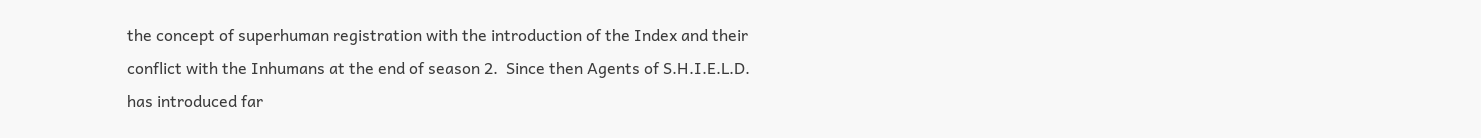the concept of superhuman registration with the introduction of the Index and their conflict with the Inhumans at the end of season 2.  Since then Agents of S.H.I.E.L.D. has introduced far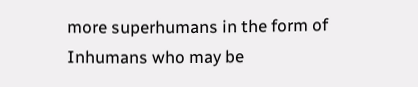more superhumans in the form of Inhumans who may be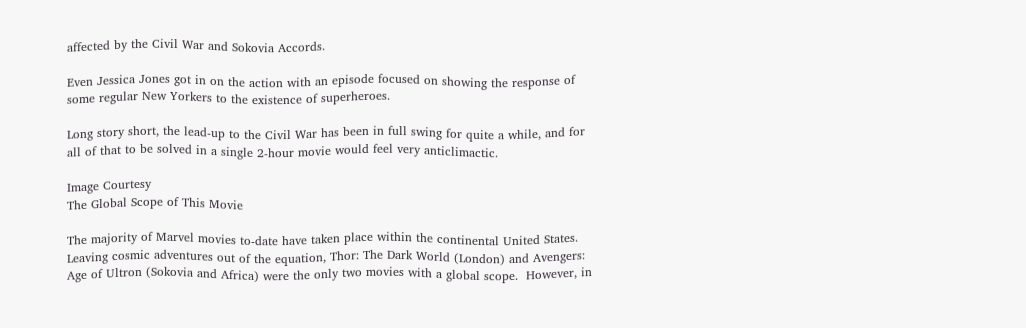affected by the Civil War and Sokovia Accords.

Even Jessica Jones got in on the action with an episode focused on showing the response of some regular New Yorkers to the existence of superheroes.

Long story short, the lead-up to the Civil War has been in full swing for quite a while, and for all of that to be solved in a single 2-hour movie would feel very anticlimactic.

Image Courtesy
The Global Scope of This Movie

The majority of Marvel movies to-date have taken place within the continental United States.  Leaving cosmic adventures out of the equation, Thor: The Dark World (London) and Avengers: Age of Ultron (Sokovia and Africa) were the only two movies with a global scope.  However, in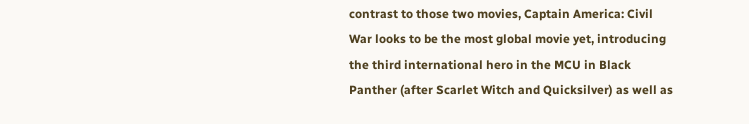contrast to those two movies, Captain America: Civil War looks to be the most global movie yet, introducing the third international hero in the MCU in Black Panther (after Scarlet Witch and Quicksilver) as well as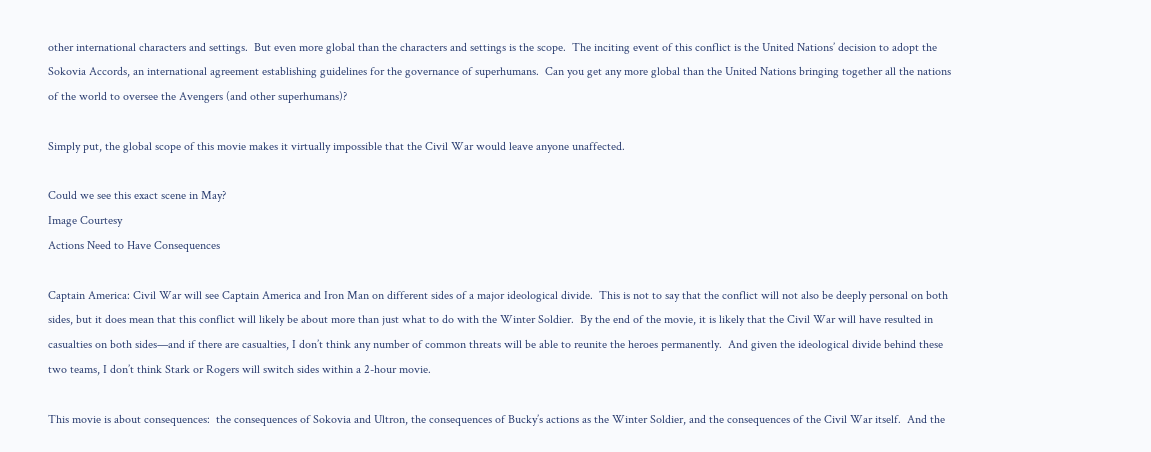other international characters and settings.  But even more global than the characters and settings is the scope.  The inciting event of this conflict is the United Nations’ decision to adopt the Sokovia Accords, an international agreement establishing guidelines for the governance of superhumans.  Can you get any more global than the United Nations bringing together all the nations of the world to oversee the Avengers (and other superhumans)?

Simply put, the global scope of this movie makes it virtually impossible that the Civil War would leave anyone unaffected.

Could we see this exact scene in May?
Image Courtesy
Actions Need to Have Consequences

Captain America: Civil War will see Captain America and Iron Man on different sides of a major ideological divide.  This is not to say that the conflict will not also be deeply personal on both sides, but it does mean that this conflict will likely be about more than just what to do with the Winter Soldier.  By the end of the movie, it is likely that the Civil War will have resulted in casualties on both sides—and if there are casualties, I don’t think any number of common threats will be able to reunite the heroes permanently.  And given the ideological divide behind these two teams, I don’t think Stark or Rogers will switch sides within a 2-hour movie.

This movie is about consequences:  the consequences of Sokovia and Ultron, the consequences of Bucky’s actions as the Winter Soldier, and the consequences of the Civil War itself.  And the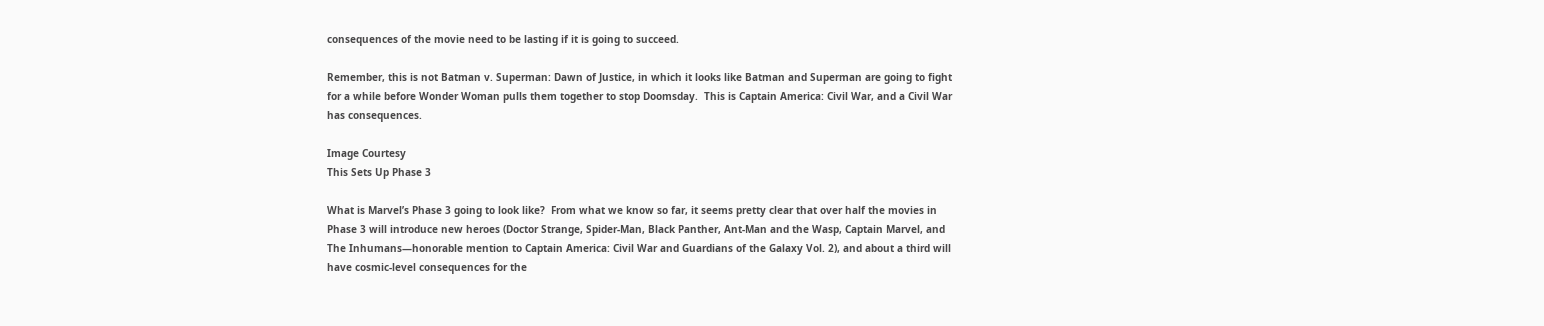consequences of the movie need to be lasting if it is going to succeed.

Remember, this is not Batman v. Superman: Dawn of Justice, in which it looks like Batman and Superman are going to fight for a while before Wonder Woman pulls them together to stop Doomsday.  This is Captain America: Civil War, and a Civil War has consequences.

Image Courtesy
This Sets Up Phase 3

What is Marvel’s Phase 3 going to look like?  From what we know so far, it seems pretty clear that over half the movies in Phase 3 will introduce new heroes (Doctor Strange, Spider-Man, Black Panther, Ant-Man and the Wasp, Captain Marvel, and The Inhumans—honorable mention to Captain America: Civil War and Guardians of the Galaxy Vol. 2), and about a third will have cosmic-level consequences for the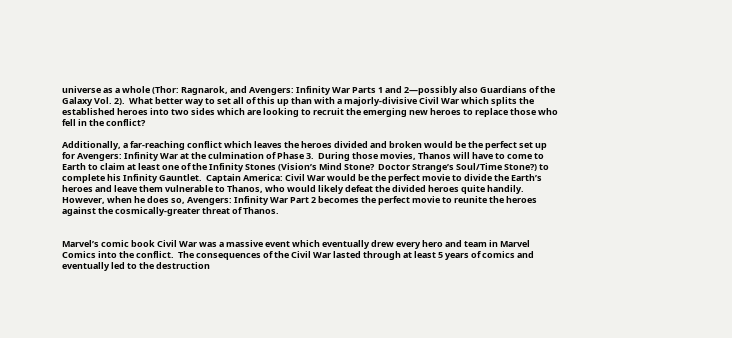universe as a whole (Thor: Ragnarok, and Avengers: Infinity War Parts 1 and 2—possibly also Guardians of the Galaxy Vol. 2).  What better way to set all of this up than with a majorly-divisive Civil War which splits the established heroes into two sides which are looking to recruit the emerging new heroes to replace those who fell in the conflict?

Additionally, a far-reaching conflict which leaves the heroes divided and broken would be the perfect set up for Avengers: Infinity War at the culmination of Phase 3.  During those movies, Thanos will have to come to Earth to claim at least one of the Infinity Stones (Vision’s Mind Stone?  Doctor Strange’s Soul/Time Stone?) to complete his Infinity Gauntlet.  Captain America: Civil War would be the perfect movie to divide the Earth’s heroes and leave them vulnerable to Thanos, who would likely defeat the divided heroes quite handily.  However, when he does so, Avengers: Infinity War Part 2 becomes the perfect movie to reunite the heroes against the cosmically-greater threat of Thanos.


Marvel’s comic book Civil War was a massive event which eventually drew every hero and team in Marvel Comics into the conflict.  The consequences of the Civil War lasted through at least 5 years of comics and eventually led to the destruction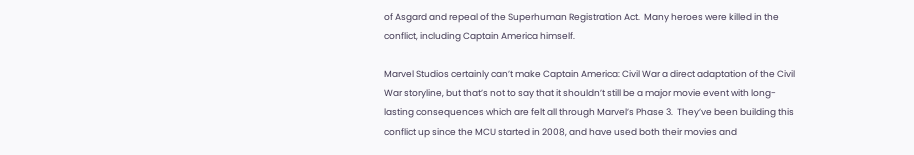of Asgard and repeal of the Superhuman Registration Act.  Many heroes were killed in the conflict, including Captain America himself.

Marvel Studios certainly can’t make Captain America: Civil War a direct adaptation of the Civil War storyline, but that’s not to say that it shouldn’t still be a major movie event with long-lasting consequences which are felt all through Marvel’s Phase 3.  They’ve been building this conflict up since the MCU started in 2008, and have used both their movies and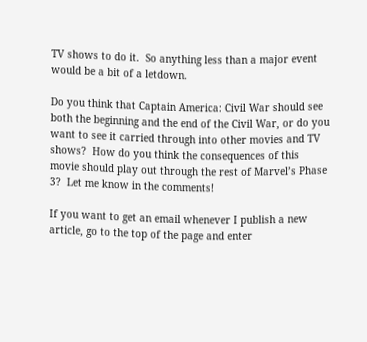TV shows to do it.  So anything less than a major event would be a bit of a letdown.

Do you think that Captain America: Civil War should see both the beginning and the end of the Civil War, or do you want to see it carried through into other movies and TV shows?  How do you think the consequences of this movie should play out through the rest of Marvel’s Phase 3?  Let me know in the comments!

If you want to get an email whenever I publish a new article, go to the top of the page and enter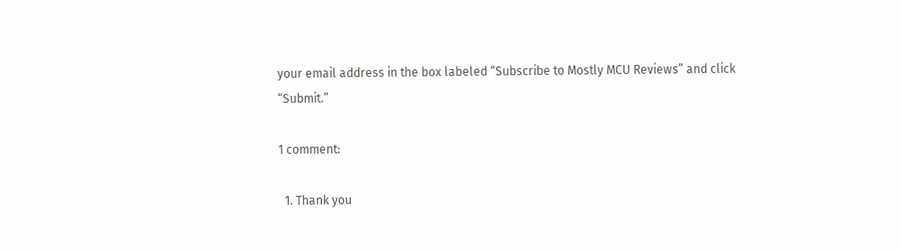your email address in the box labeled “Subscribe to Mostly MCU Reviews” and click “Submit.”

1 comment:

  1. Thank you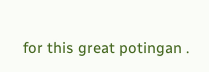for this great potingan .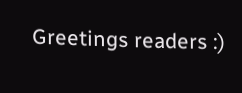Greetings readers :)